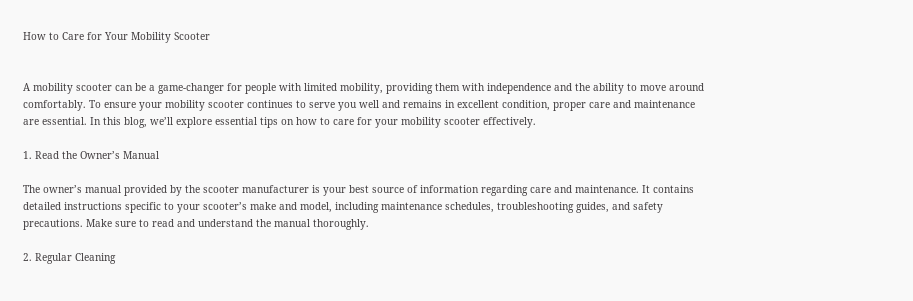How to Care for Your Mobility Scooter


A mobility scooter can be a game-changer for people with limited mobility, providing them with independence and the ability to move around comfortably. To ensure your mobility scooter continues to serve you well and remains in excellent condition, proper care and maintenance are essential. In this blog, we’ll explore essential tips on how to care for your mobility scooter effectively.

1. Read the Owner’s Manual

The owner’s manual provided by the scooter manufacturer is your best source of information regarding care and maintenance. It contains detailed instructions specific to your scooter’s make and model, including maintenance schedules, troubleshooting guides, and safety precautions. Make sure to read and understand the manual thoroughly.

2. Regular Cleaning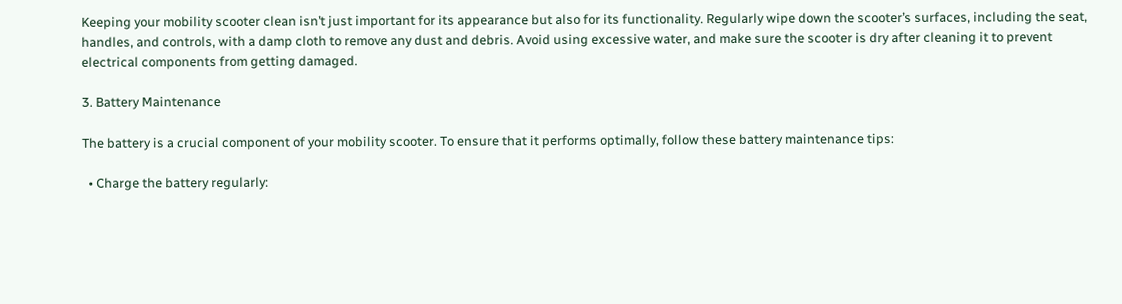Keeping your mobility scooter clean isn’t just important for its appearance but also for its functionality. Regularly wipe down the scooter’s surfaces, including the seat, handles, and controls, with a damp cloth to remove any dust and debris. Avoid using excessive water, and make sure the scooter is dry after cleaning it to prevent electrical components from getting damaged.

3. Battery Maintenance

The battery is a crucial component of your mobility scooter. To ensure that it performs optimally, follow these battery maintenance tips:

  • Charge the battery regularly: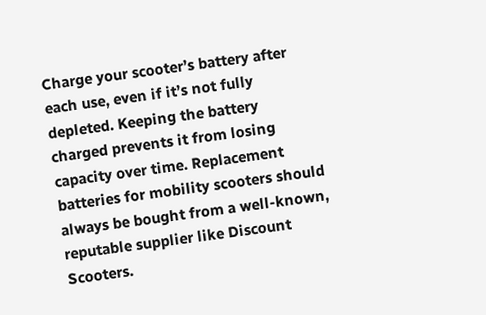Charge your scooter’s battery after each use, even if it’s not fully depleted. Keeping the battery charged prevents it from losing capacity over time. Replacement batteries for mobility scooters should always be bought from a well-known, reputable supplier like Discount Scooters.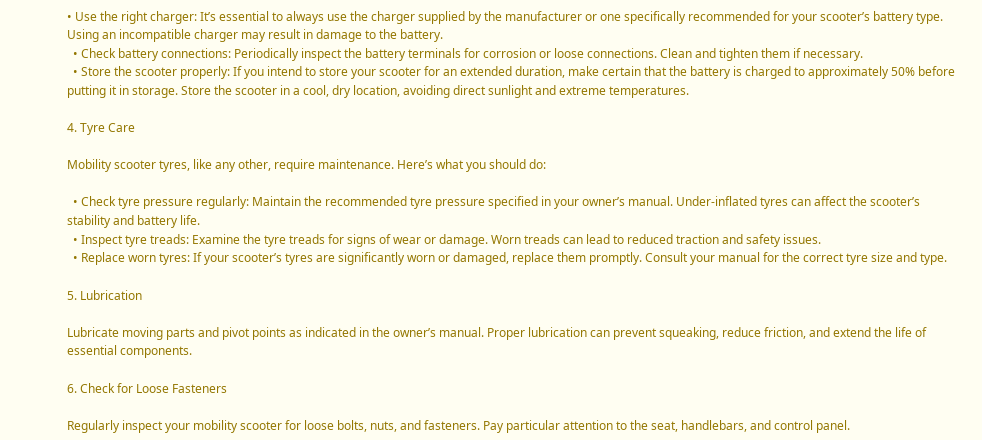• Use the right charger: It’s essential to always use the charger supplied by the manufacturer or one specifically recommended for your scooter’s battery type. Using an incompatible charger may result in damage to the battery.
  • Check battery connections: Periodically inspect the battery terminals for corrosion or loose connections. Clean and tighten them if necessary.
  • Store the scooter properly: If you intend to store your scooter for an extended duration, make certain that the battery is charged to approximately 50% before putting it in storage. Store the scooter in a cool, dry location, avoiding direct sunlight and extreme temperatures.

4. Tyre Care

Mobility scooter tyres, like any other, require maintenance. Here’s what you should do:

  • Check tyre pressure regularly: Maintain the recommended tyre pressure specified in your owner’s manual. Under-inflated tyres can affect the scooter’s stability and battery life.
  • Inspect tyre treads: Examine the tyre treads for signs of wear or damage. Worn treads can lead to reduced traction and safety issues.
  • Replace worn tyres: If your scooter’s tyres are significantly worn or damaged, replace them promptly. Consult your manual for the correct tyre size and type.

5. Lubrication

Lubricate moving parts and pivot points as indicated in the owner’s manual. Proper lubrication can prevent squeaking, reduce friction, and extend the life of essential components.

6. Check for Loose Fasteners

Regularly inspect your mobility scooter for loose bolts, nuts, and fasteners. Pay particular attention to the seat, handlebars, and control panel.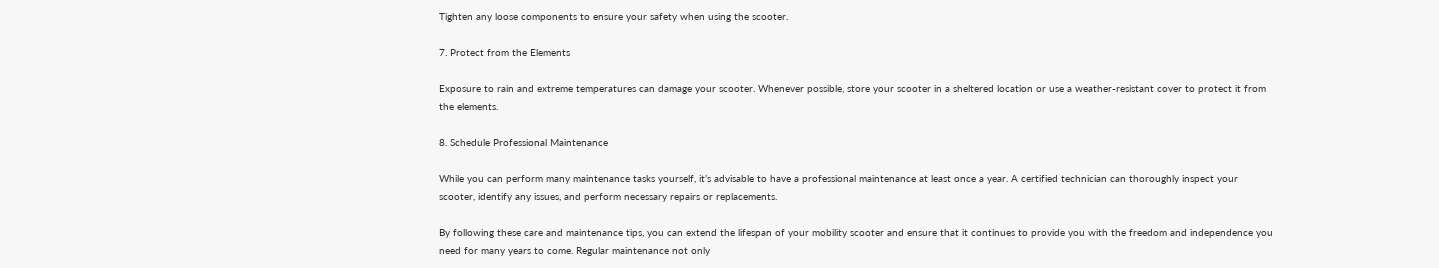Tighten any loose components to ensure your safety when using the scooter.

7. Protect from the Elements

Exposure to rain and extreme temperatures can damage your scooter. Whenever possible, store your scooter in a sheltered location or use a weather-resistant cover to protect it from the elements.

8. Schedule Professional Maintenance

While you can perform many maintenance tasks yourself, it’s advisable to have a professional maintenance at least once a year. A certified technician can thoroughly inspect your scooter, identify any issues, and perform necessary repairs or replacements.

By following these care and maintenance tips, you can extend the lifespan of your mobility scooter and ensure that it continues to provide you with the freedom and independence you need for many years to come. Regular maintenance not only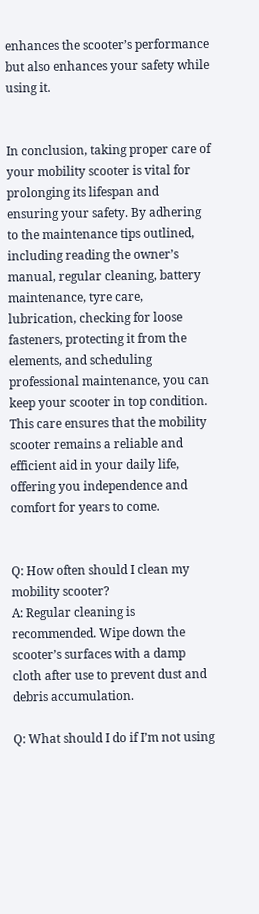enhances the scooter’s performance but also enhances your safety while using it.


In conclusion, taking proper care of your mobility scooter is vital for prolonging its lifespan and ensuring your safety. By adhering to the maintenance tips outlined, including reading the owner’s manual, regular cleaning, battery maintenance, tyre care, lubrication, checking for loose fasteners, protecting it from the elements, and scheduling professional maintenance, you can keep your scooter in top condition. This care ensures that the mobility scooter remains a reliable and efficient aid in your daily life, offering you independence and comfort for years to come.


Q: How often should I clean my mobility scooter?
A: Regular cleaning is recommended. Wipe down the scooter’s surfaces with a damp cloth after use to prevent dust and debris accumulation.

Q: What should I do if I’m not using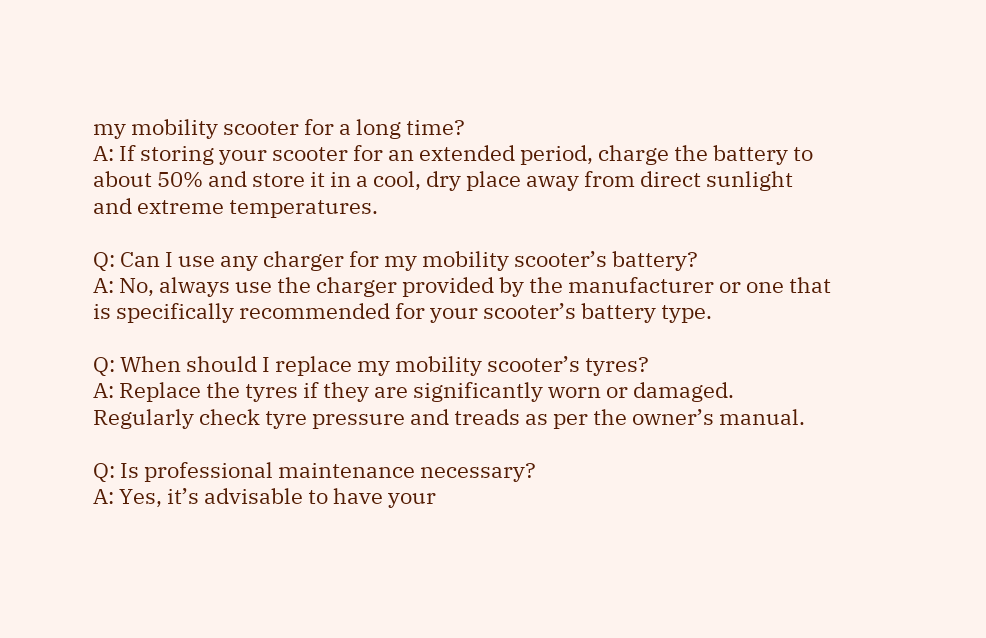my mobility scooter for a long time?
A: If storing your scooter for an extended period, charge the battery to about 50% and store it in a cool, dry place away from direct sunlight and extreme temperatures.

Q: Can I use any charger for my mobility scooter’s battery?
A: No, always use the charger provided by the manufacturer or one that is specifically recommended for your scooter’s battery type.

Q: When should I replace my mobility scooter’s tyres?
A: Replace the tyres if they are significantly worn or damaged. Regularly check tyre pressure and treads as per the owner’s manual.

Q: Is professional maintenance necessary?
A: Yes, it’s advisable to have your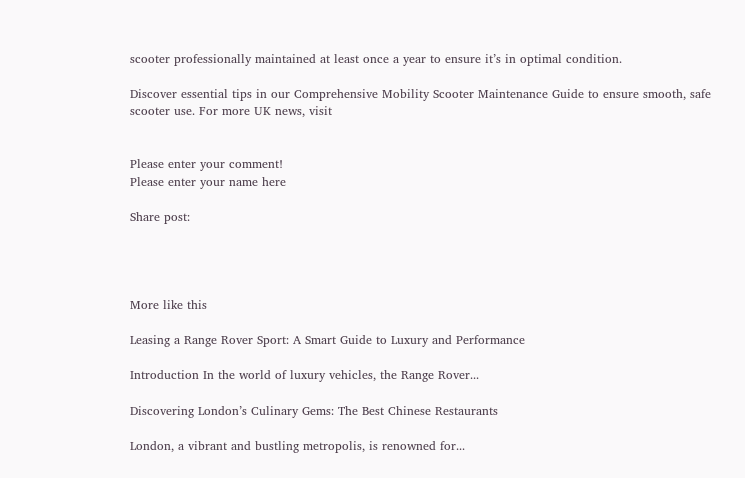scooter professionally maintained at least once a year to ensure it’s in optimal condition.

Discover essential tips in our Comprehensive Mobility Scooter Maintenance Guide to ensure smooth, safe scooter use. For more UK news, visit


Please enter your comment!
Please enter your name here

Share post:




More like this

Leasing a Range Rover Sport: A Smart Guide to Luxury and Performance

Introduction In the world of luxury vehicles, the Range Rover...

Discovering London’s Culinary Gems: The Best Chinese Restaurants

London, a vibrant and bustling metropolis, is renowned for...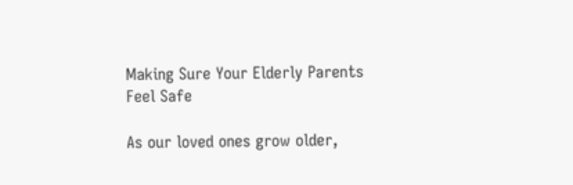Making Sure Your Elderly Parents Feel Safe

As our loved ones grow older,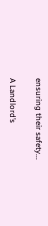ensuring their safety...

A Landlord’s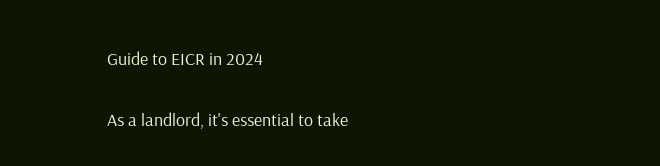Guide to EICR in 2024

As a landlord, it's essential to take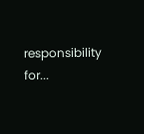responsibility for...